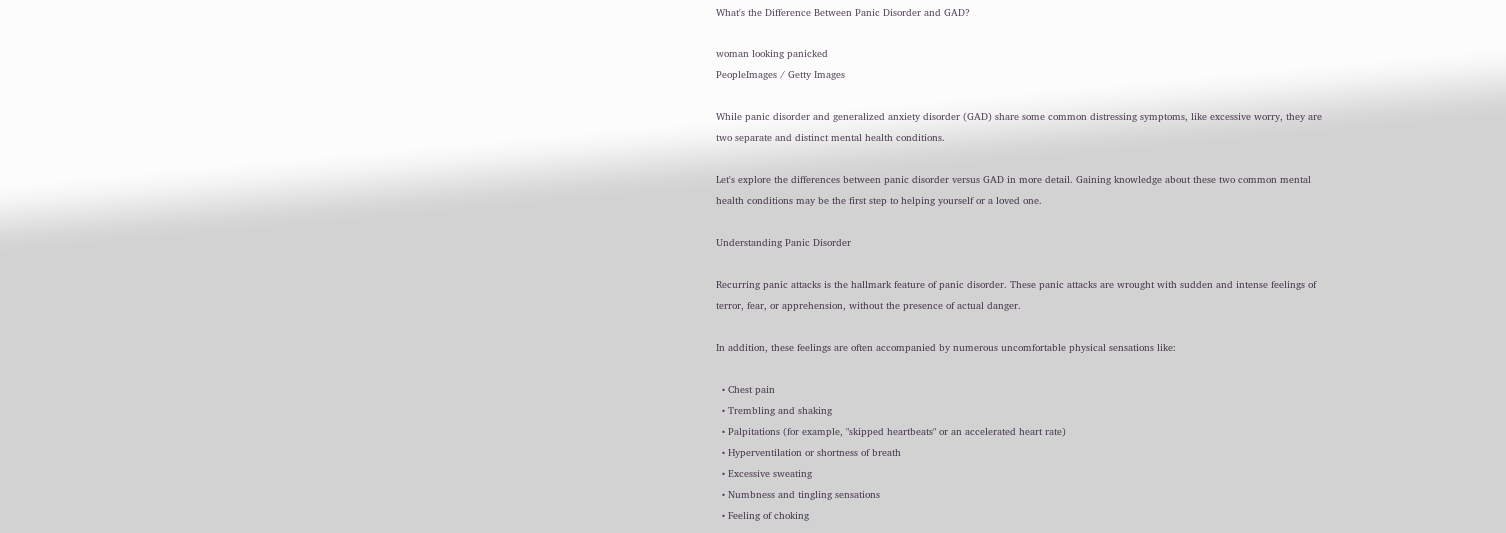What's the Difference Between Panic Disorder and GAD?

woman looking panicked
PeopleImages / Getty Images

While panic disorder and generalized anxiety disorder (GAD) share some common distressing symptoms, like excessive worry, they are two separate and distinct mental health conditions.

Let's explore the differences between panic disorder versus GAD in more detail. Gaining knowledge about these two common mental health conditions may be the first step to helping yourself or a loved one.

Understanding Panic Disorder

Recurring panic attacks is the hallmark feature of panic disorder. These panic attacks are wrought with sudden and intense feelings of terror, fear, or apprehension, without the presence of actual danger.

In addition, these feelings are often accompanied by numerous uncomfortable physical sensations like:

  • Chest pain
  • Trembling and shaking
  • Palpitations (for example, "skipped heartbeats" or an accelerated heart rate)
  • Hyperventilation or shortness of breath
  • Excessive sweating
  • Numbness and tingling sensations
  • Feeling of choking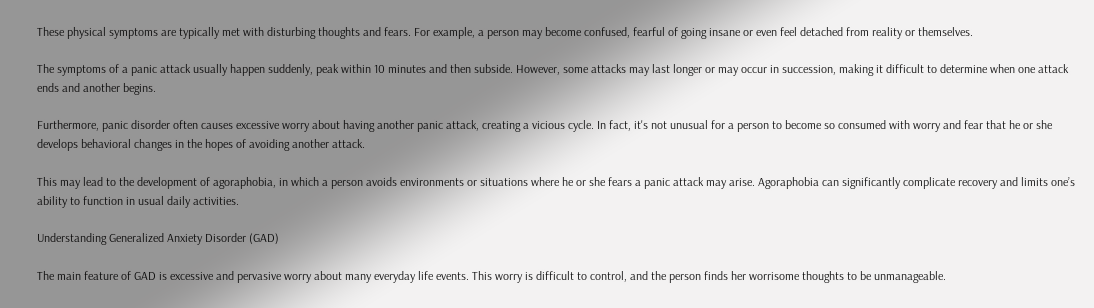These physical symptoms are typically met with disturbing thoughts and fears. For example, a person may become confused, fearful of going insane or even feel detached from reality or themselves.

The symptoms of a panic attack usually happen suddenly, peak within 10 minutes and then subside. However, some attacks may last longer or may occur in succession, making it difficult to determine when one attack ends and another begins.

Furthermore, panic disorder often causes excessive worry about having another panic attack, creating a vicious cycle. In fact, it's not unusual for a person to become so consumed with worry and fear that he or she develops behavioral changes in the hopes of avoiding another attack.

This may lead to the development of agoraphobia, in which a person avoids environments or situations where he or she fears a panic attack may arise. Agoraphobia can significantly complicate recovery and limits one’s ability to function in usual daily activities.

Understanding Generalized Anxiety Disorder (GAD)

The main feature of GAD is excessive and pervasive worry about many everyday life events. This worry is difficult to control, and the person finds her worrisome thoughts to be unmanageable.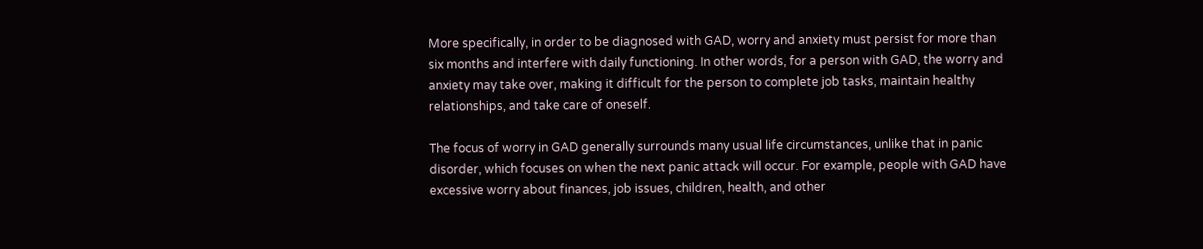More specifically, in order to be diagnosed with GAD, worry and anxiety must persist for more than six months and interfere with daily functioning. In other words, for a person with GAD, the worry and anxiety may take over, making it difficult for the person to complete job tasks, maintain healthy relationships, and take care of oneself.

The focus of worry in GAD generally surrounds many usual life circumstances, unlike that in panic disorder, which focuses on when the next panic attack will occur. For example, people with GAD have excessive worry about finances, job issues, children, health, and other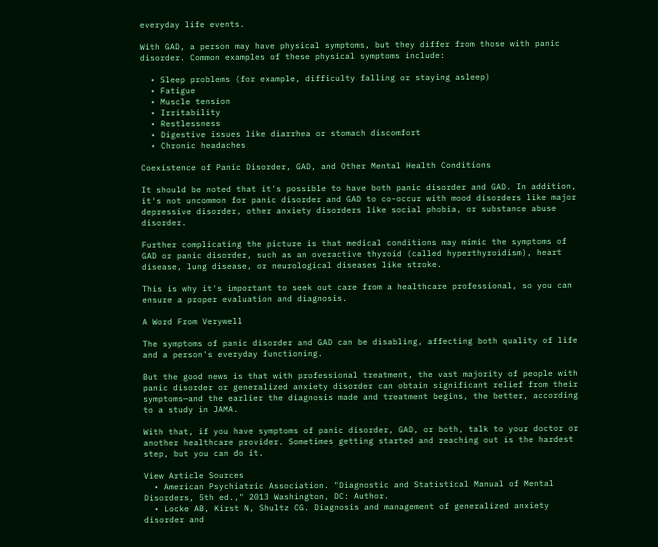everyday life events.

With GAD, a person may have physical symptoms, but they differ from those with panic disorder. Common examples of these physical symptoms include:

  • Sleep problems (for example, difficulty falling or staying asleep)
  • Fatigue
  • Muscle tension
  • Irritability
  • Restlessness
  • Digestive issues like diarrhea or stomach discomfort
  • Chronic headaches

Coexistence of Panic Disorder, GAD, and Other Mental Health Conditions

It should be noted that it's possible to have both panic disorder and GAD. In addition, it's not uncommon for panic disorder and GAD to co-occur with mood disorders like major depressive disorder, other anxiety disorders like social phobia, or substance abuse disorder.

Further complicating the picture is that medical conditions may mimic the symptoms of GAD or panic disorder, such as an overactive thyroid (called hyperthyroidism), heart disease, lung disease, or neurological diseases like stroke.

This is why it's important to seek out care from a healthcare professional, so you can ensure a proper evaluation and diagnosis.

A Word From Verywell

The symptoms of panic disorder and GAD can be disabling, affecting both quality of life and a person's everyday functioning.

But the good news is that with professional treatment, the vast majority of people with panic disorder or generalized anxiety disorder can obtain significant relief from their symptoms—and the earlier the diagnosis made and treatment begins, the better, according to a study in JAMA.

With that, if you have symptoms of panic disorder, GAD, or both, talk to your doctor or another healthcare provider. Sometimes getting started and reaching out is the hardest step, but you can do it.

View Article Sources
  • American Psychiatric Association. "Diagnostic and Statistical Manual of Mental Disorders, 5th ed.," 2013 Washington, DC: Author.
  • Locke AB, Kirst N, Shultz CG. Diagnosis and management of generalized anxiety disorder and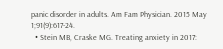panic disorder in adults. Am Fam Physician. 2015 May 1;91(9):617-24.
  • Stein MB, Craske MG. Treating anxiety in 2017: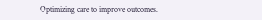Optimizing care to improve outcomes.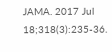JAMA. 2017 Jul 18;318(3):235-36.